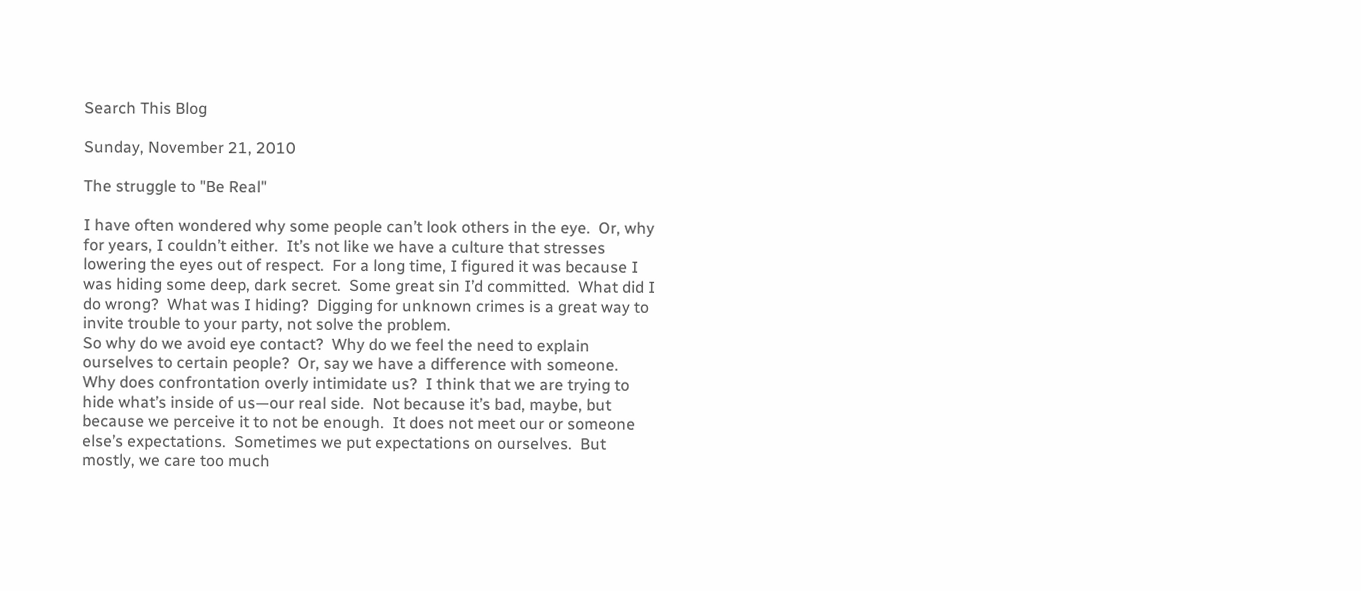Search This Blog

Sunday, November 21, 2010

The struggle to "Be Real"

I have often wondered why some people can’t look others in the eye.  Or, why for years, I couldn’t either.  It’s not like we have a culture that stresses lowering the eyes out of respect.  For a long time, I figured it was because I was hiding some deep, dark secret.  Some great sin I’d committed.  What did I do wrong?  What was I hiding?  Digging for unknown crimes is a great way to invite trouble to your party, not solve the problem.
So why do we avoid eye contact?  Why do we feel the need to explain ourselves to certain people?  Or, say we have a difference with someone. Why does confrontation overly intimidate us?  I think that we are trying to hide what’s inside of us—our real side.  Not because it’s bad, maybe, but because we perceive it to not be enough.  It does not meet our or someone else’s expectations.  Sometimes we put expectations on ourselves.  But mostly, we care too much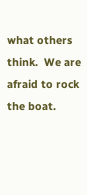what others think.  We are afraid to rock the boat.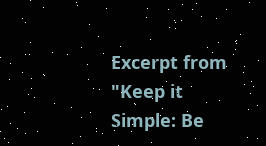Excerpt from "Keep it Simple: Be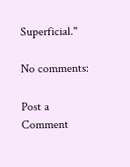Superficial."

No comments:

Post a Comment